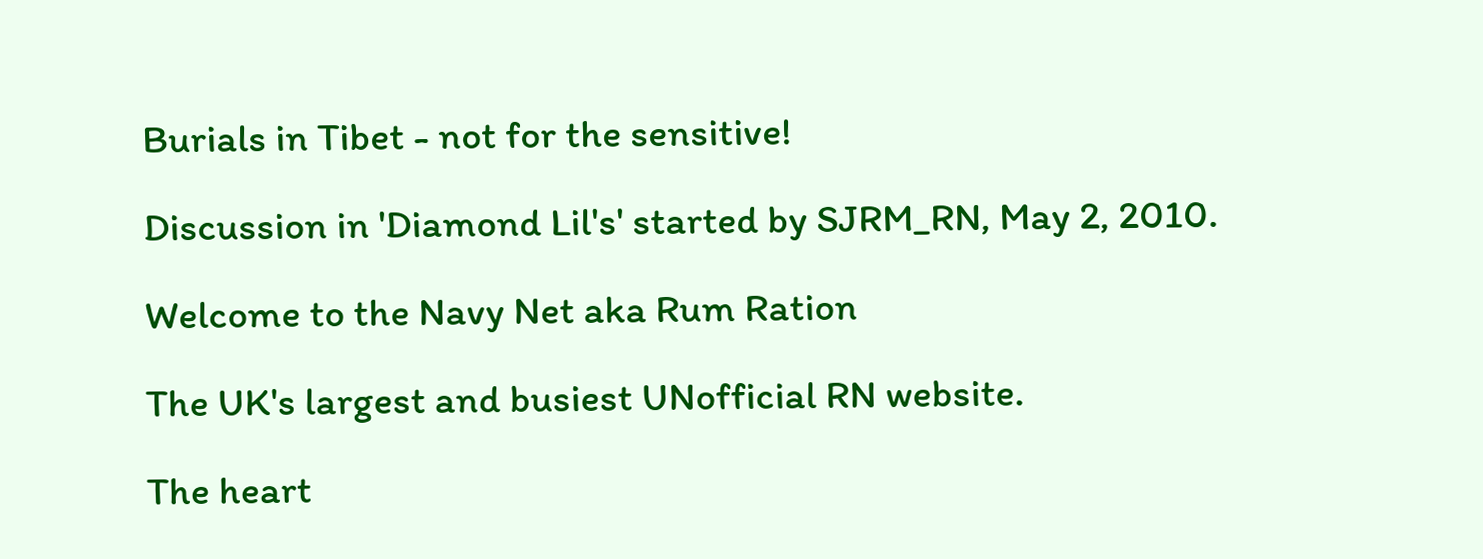Burials in Tibet - not for the sensitive!

Discussion in 'Diamond Lil's' started by SJRM_RN, May 2, 2010.

Welcome to the Navy Net aka Rum Ration

The UK's largest and busiest UNofficial RN website.

The heart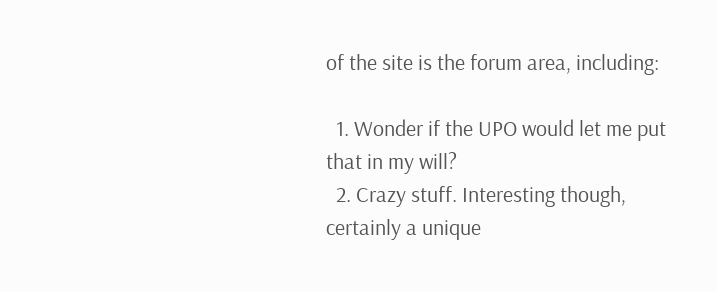of the site is the forum area, including:

  1. Wonder if the UPO would let me put that in my will?
  2. Crazy stuff. Interesting though, certainly a unique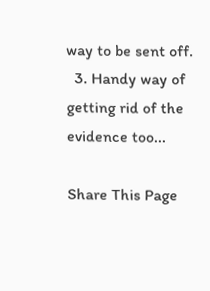way to be sent off.
  3. Handy way of getting rid of the evidence too...

Share This Page